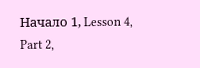Начало 1, Lesson 4, Part 2,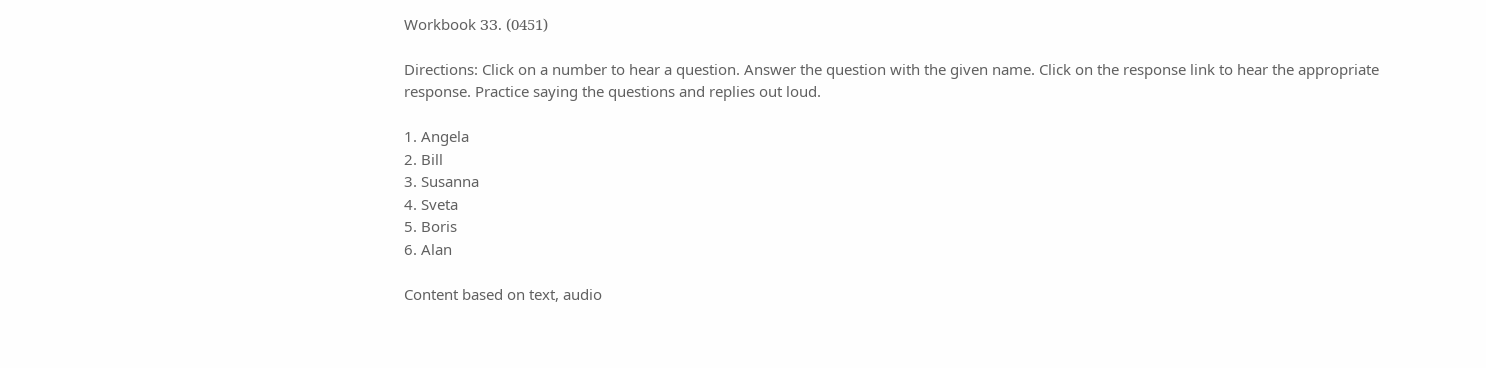Workbook ЗЗ. (0451)

Directions: Click on a number to hear a question. Answer the question with the given name. Click on the response link to hear the appropriate response. Practice saying the questions and replies out loud.

1. Angela
2. Bill
3. Susanna
4. Sveta
5. Boris
6. Alan

Content based on text, audio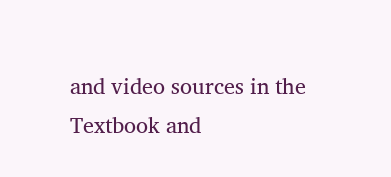and video sources in the Textbook and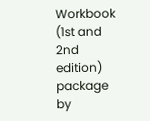Workbook (1st and 2nd edition) package by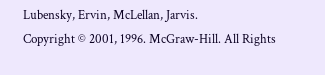Lubensky, Ervin, McLellan, Jarvis.
Copyright © 2001, 1996. McGraw-Hill. All Rights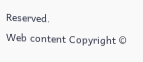Reserved.
Web content Copyright ©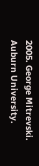2005. George Mitrevski. Auburn University.